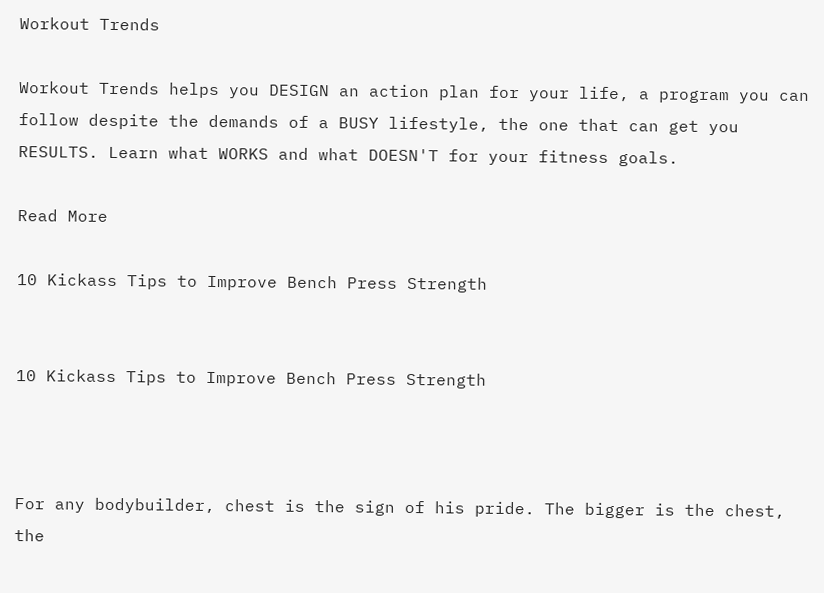Workout Trends

Workout Trends helps you DESIGN an action plan for your life, a program you can follow despite the demands of a BUSY lifestyle, the one that can get you RESULTS. Learn what WORKS and what DOESN'T for your fitness goals.

Read More

10 Kickass Tips to Improve Bench Press Strength


10 Kickass Tips to Improve Bench Press Strength



For any bodybuilder, chest is the sign of his pride. The bigger is the chest, the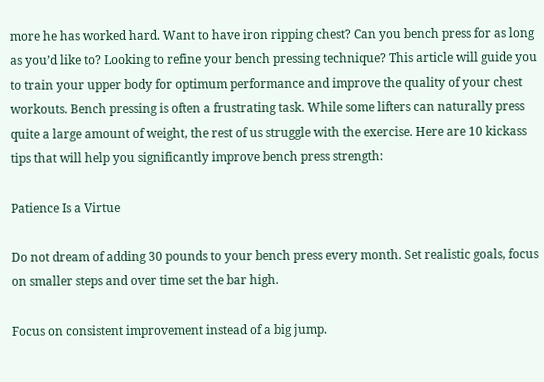more he has worked hard. Want to have iron ripping chest? Can you bench press for as long as you’d like to? Looking to refine your bench pressing technique? This article will guide you to train your upper body for optimum performance and improve the quality of your chest workouts. Bench pressing is often a frustrating task. While some lifters can naturally press quite a large amount of weight, the rest of us struggle with the exercise. Here are 10 kickass tips that will help you significantly improve bench press strength:

Patience Is a Virtue

Do not dream of adding 30 pounds to your bench press every month. Set realistic goals, focus on smaller steps and over time set the bar high.

Focus on consistent improvement instead of a big jump.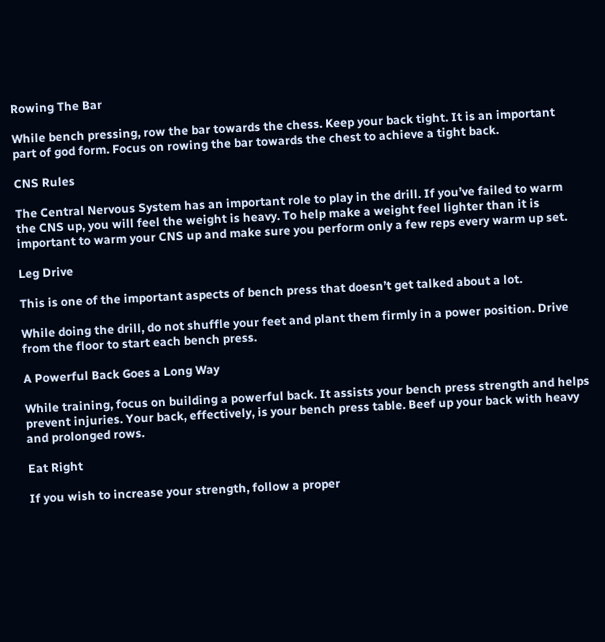Rowing The Bar

While bench pressing, row the bar towards the chess. Keep your back tight. It is an important part of god form. Focus on rowing the bar towards the chest to achieve a tight back.

CNS Rules

The Central Nervous System has an important role to play in the drill. If you’ve failed to warm the CNS up, you will feel the weight is heavy. To help make a weight feel lighter than it is important to warm your CNS up and make sure you perform only a few reps every warm up set.

Leg Drive

This is one of the important aspects of bench press that doesn’t get talked about a lot.

While doing the drill, do not shuffle your feet and plant them firmly in a power position. Drive from the floor to start each bench press.

A Powerful Back Goes a Long Way

While training, focus on building a powerful back. It assists your bench press strength and helps prevent injuries. Your back, effectively, is your bench press table. Beef up your back with heavy and prolonged rows.

Eat Right

If you wish to increase your strength, follow a proper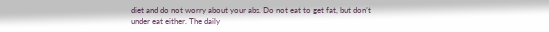diet and do not worry about your abs. Do not eat to get fat, but don’t under eat either. The daily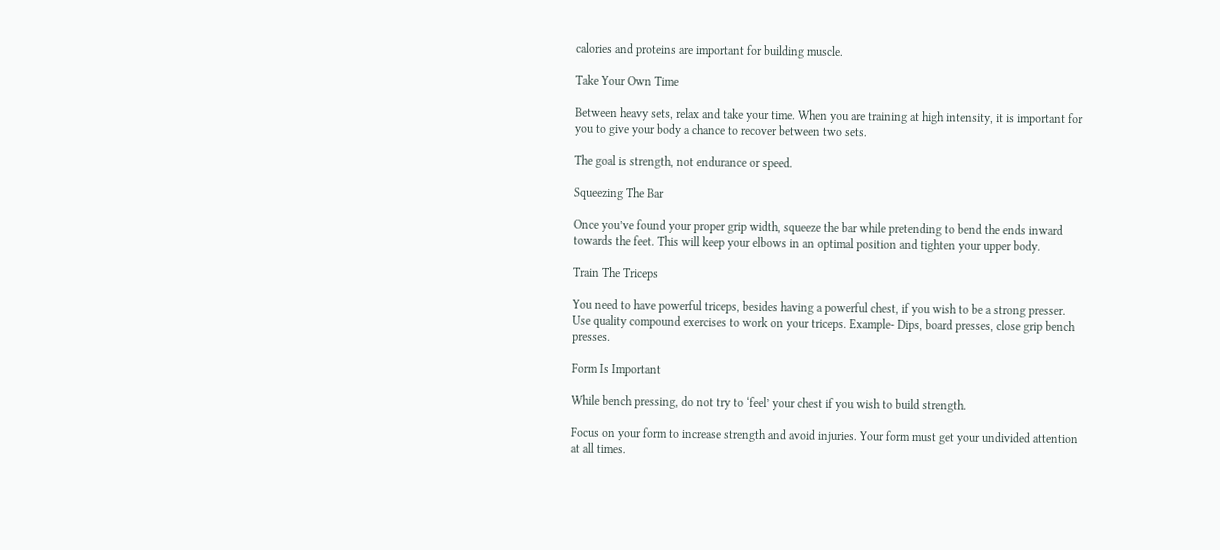calories and proteins are important for building muscle.

Take Your Own Time

Between heavy sets, relax and take your time. When you are training at high intensity, it is important for you to give your body a chance to recover between two sets.

The goal is strength, not endurance or speed.

Squeezing The Bar

Once you’ve found your proper grip width, squeeze the bar while pretending to bend the ends inward towards the feet. This will keep your elbows in an optimal position and tighten your upper body.

Train The Triceps

You need to have powerful triceps, besides having a powerful chest, if you wish to be a strong presser. Use quality compound exercises to work on your triceps. Example- Dips, board presses, close grip bench presses.

Form Is Important

While bench pressing, do not try to ‘feel’ your chest if you wish to build strength.

Focus on your form to increase strength and avoid injuries. Your form must get your undivided attention at all times.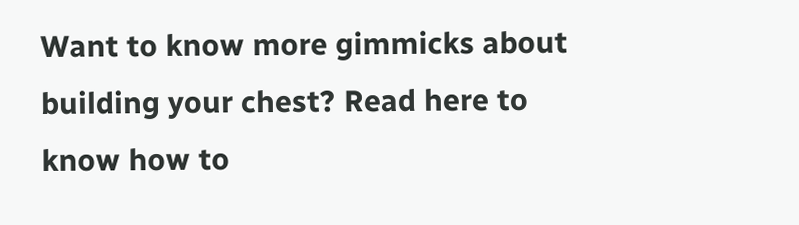Want to know more gimmicks about building your chest? Read here to know how to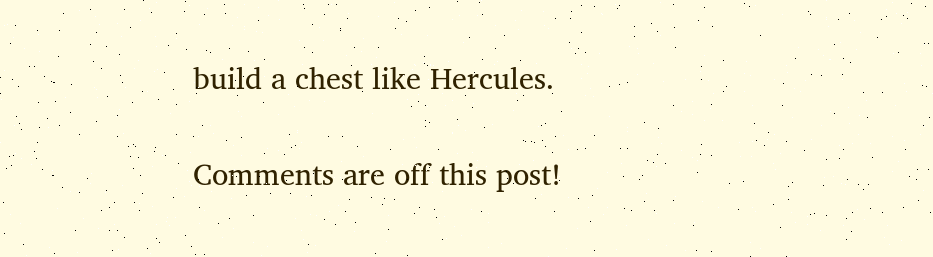build a chest like Hercules.

Comments are off this post!